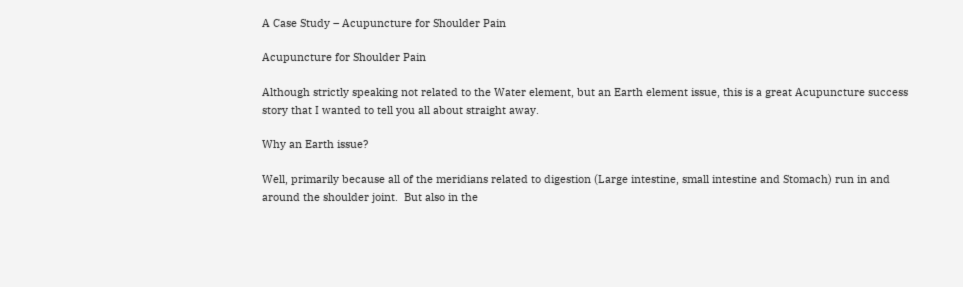A Case Study – Acupuncture for Shoulder Pain

Acupuncture for Shoulder Pain

Although strictly speaking not related to the Water element, but an Earth element issue, this is a great Acupuncture success story that I wanted to tell you all about straight away.

Why an Earth issue?

Well, primarily because all of the meridians related to digestion (Large intestine, small intestine and Stomach) run in and around the shoulder joint.  But also in the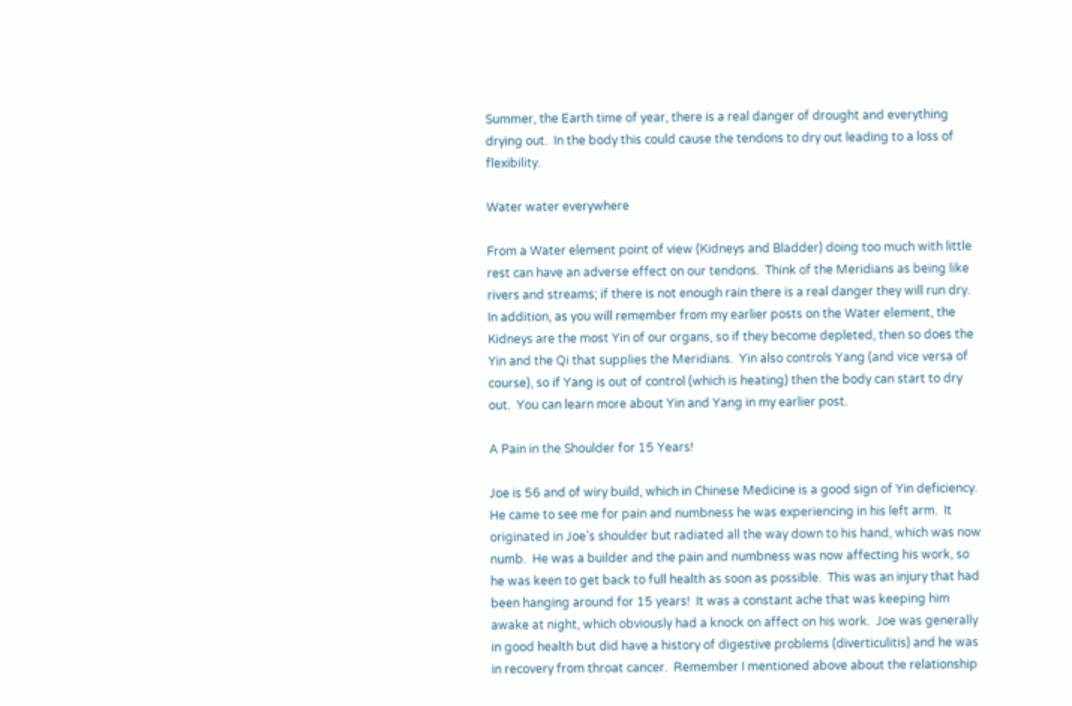Summer, the Earth time of year, there is a real danger of drought and everything drying out.  In the body this could cause the tendons to dry out leading to a loss of flexibility.

Water water everywhere

From a Water element point of view (Kidneys and Bladder) doing too much with little rest can have an adverse effect on our tendons.  Think of the Meridians as being like rivers and streams; if there is not enough rain there is a real danger they will run dry.  In addition, as you will remember from my earlier posts on the Water element, the Kidneys are the most Yin of our organs, so if they become depleted, then so does the Yin and the Qi that supplies the Meridians.  Yin also controls Yang (and vice versa of course), so if Yang is out of control (which is heating) then the body can start to dry out.  You can learn more about Yin and Yang in my earlier post.

A Pain in the Shoulder for 15 Years!

Joe is 56 and of wiry build, which in Chinese Medicine is a good sign of Yin deficiency.  He came to see me for pain and numbness he was experiencing in his left arm.  It originated in Joe’s shoulder but radiated all the way down to his hand, which was now numb.  He was a builder and the pain and numbness was now affecting his work, so he was keen to get back to full health as soon as possible.  This was an injury that had been hanging around for 15 years!  It was a constant ache that was keeping him awake at night, which obviously had a knock on affect on his work.  Joe was generally in good health but did have a history of digestive problems (diverticulitis) and he was in recovery from throat cancer.  Remember I mentioned above about the relationship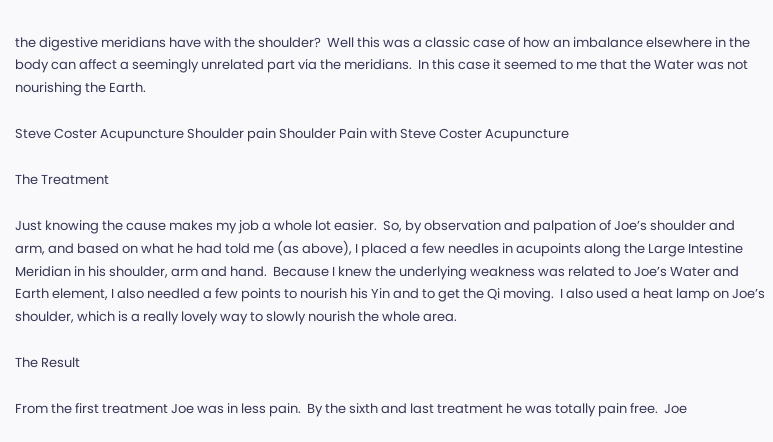the digestive meridians have with the shoulder?  Well this was a classic case of how an imbalance elsewhere in the body can affect a seemingly unrelated part via the meridians.  In this case it seemed to me that the Water was not nourishing the Earth.

Steve Coster Acupuncture Shoulder pain Shoulder Pain with Steve Coster Acupuncture

The Treatment

Just knowing the cause makes my job a whole lot easier.  So, by observation and palpation of Joe’s shoulder and arm, and based on what he had told me (as above), I placed a few needles in acupoints along the Large Intestine Meridian in his shoulder, arm and hand.  Because I knew the underlying weakness was related to Joe’s Water and Earth element, I also needled a few points to nourish his Yin and to get the Qi moving.  I also used a heat lamp on Joe’s shoulder, which is a really lovely way to slowly nourish the whole area.

The Result

From the first treatment Joe was in less pain.  By the sixth and last treatment he was totally pain free.  Joe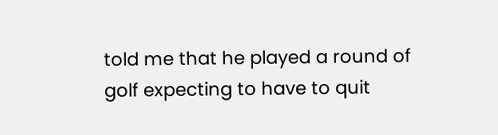told me that he played a round of golf expecting to have to quit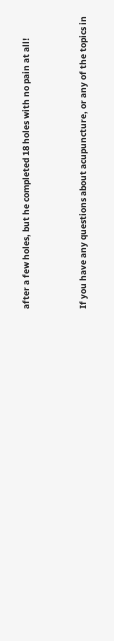after a few holes, but he completed 18 holes with no pain at all!


If you have any questions about acupuncture, or any of the topics in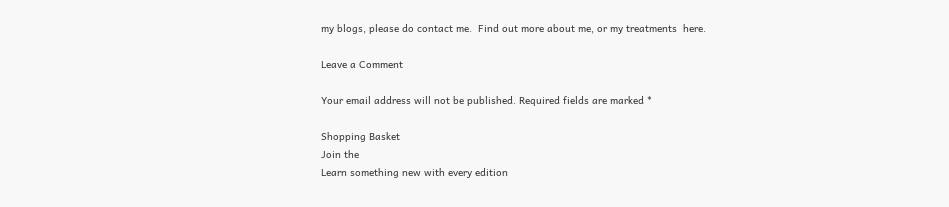my blogs, please do contact me.  Find out more about me, or my treatments  here.

Leave a Comment

Your email address will not be published. Required fields are marked *

Shopping Basket
Join the
Learn something new with every edition